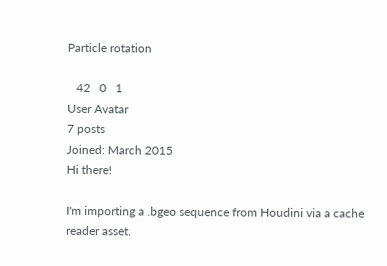Particle rotation

   42   0   1
User Avatar
7 posts
Joined: March 2015
Hi there!

I'm importing a .bgeo sequence from Houdini via a cache reader asset.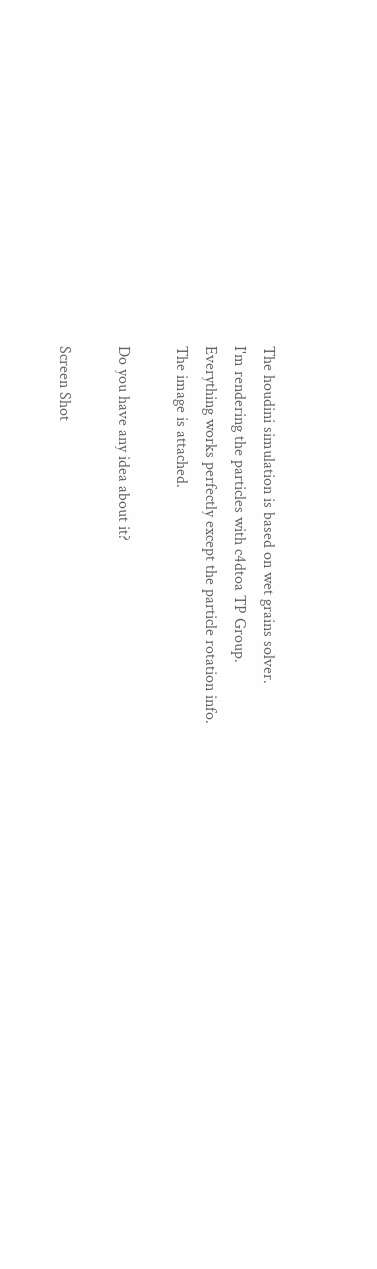The houdini simulation is based on wet grains solver.
I'm rendering the particles with c4dtoa TP Group.
Everything works perfectly except the particle rotation info.
The image is attached.

Do you have any idea about it?

Screen Shot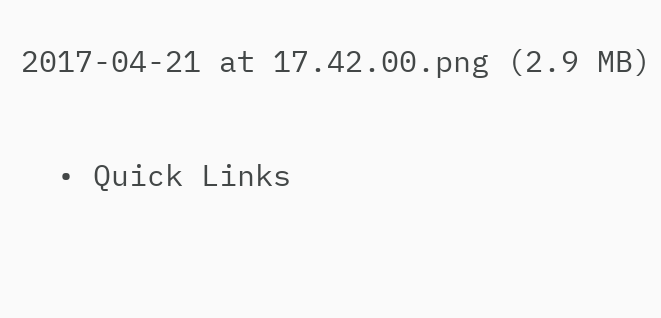2017-04-21 at 17.42.00.png (2.9 MB)

  • Quick Links